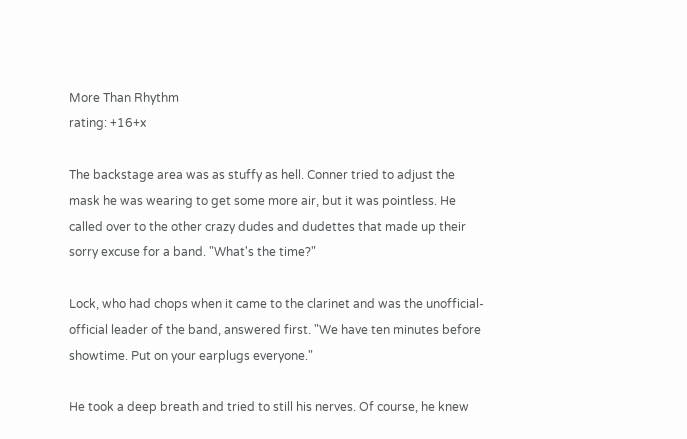More Than Rhythm
rating: +16+x

The backstage area was as stuffy as hell. Conner tried to adjust the mask he was wearing to get some more air, but it was pointless. He called over to the other crazy dudes and dudettes that made up their sorry excuse for a band. "What's the time?"

Lock, who had chops when it came to the clarinet and was the unofficial-official leader of the band, answered first. "We have ten minutes before showtime. Put on your earplugs everyone."

He took a deep breath and tried to still his nerves. Of course, he knew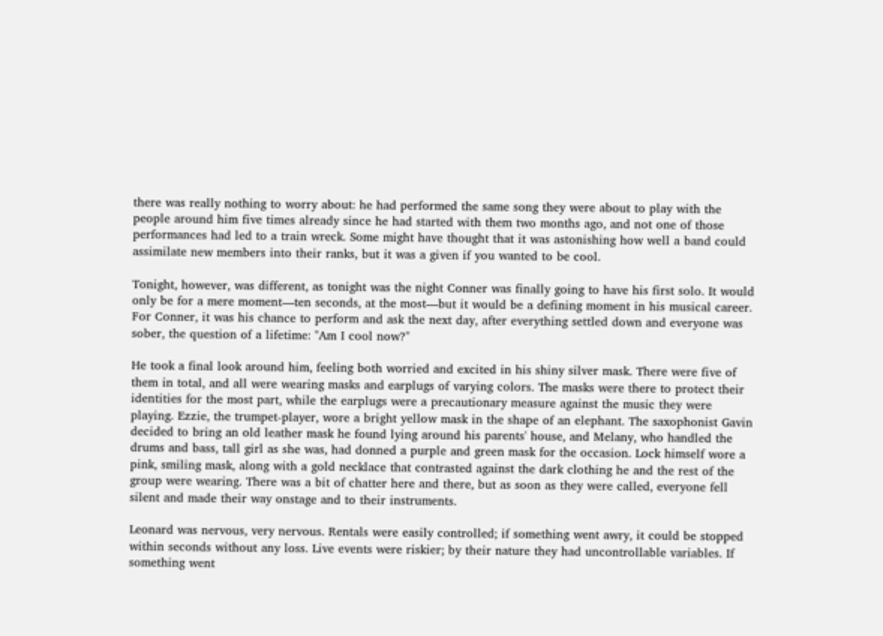there was really nothing to worry about: he had performed the same song they were about to play with the people around him five times already since he had started with them two months ago, and not one of those performances had led to a train wreck. Some might have thought that it was astonishing how well a band could assimilate new members into their ranks, but it was a given if you wanted to be cool.

Tonight, however, was different, as tonight was the night Conner was finally going to have his first solo. It would only be for a mere moment—ten seconds, at the most—but it would be a defining moment in his musical career. For Conner, it was his chance to perform and ask the next day, after everything settled down and everyone was sober, the question of a lifetime: "Am I cool now?"

He took a final look around him, feeling both worried and excited in his shiny silver mask. There were five of them in total, and all were wearing masks and earplugs of varying colors. The masks were there to protect their identities for the most part, while the earplugs were a precautionary measure against the music they were playing. Ezzie, the trumpet-player, wore a bright yellow mask in the shape of an elephant. The saxophonist Gavin decided to bring an old leather mask he found lying around his parents' house, and Melany, who handled the drums and bass, tall girl as she was, had donned a purple and green mask for the occasion. Lock himself wore a pink, smiling mask, along with a gold necklace that contrasted against the dark clothing he and the rest of the group were wearing. There was a bit of chatter here and there, but as soon as they were called, everyone fell silent and made their way onstage and to their instruments.

Leonard was nervous, very nervous. Rentals were easily controlled; if something went awry, it could be stopped within seconds without any loss. Live events were riskier; by their nature they had uncontrollable variables. If something went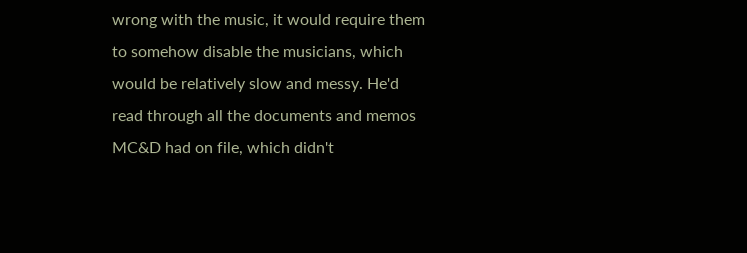wrong with the music, it would require them to somehow disable the musicians, which would be relatively slow and messy. He'd read through all the documents and memos MC&D had on file, which didn't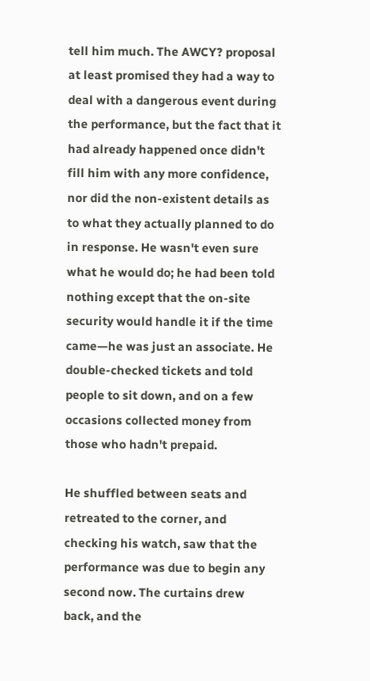tell him much. The AWCY? proposal at least promised they had a way to deal with a dangerous event during the performance, but the fact that it had already happened once didn't fill him with any more confidence, nor did the non-existent details as to what they actually planned to do in response. He wasn't even sure what he would do; he had been told nothing except that the on-site security would handle it if the time came—he was just an associate. He double-checked tickets and told people to sit down, and on a few occasions collected money from those who hadn't prepaid.

He shuffled between seats and retreated to the corner, and checking his watch, saw that the performance was due to begin any second now. The curtains drew back, and the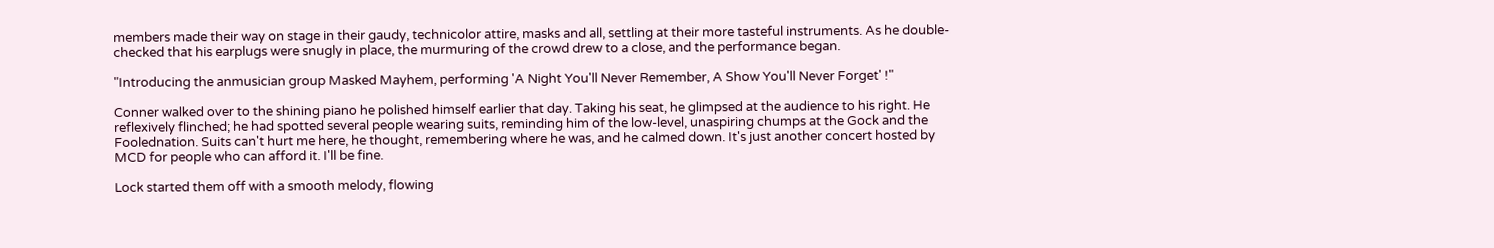members made their way on stage in their gaudy, technicolor attire, masks and all, settling at their more tasteful instruments. As he double-checked that his earplugs were snugly in place, the murmuring of the crowd drew to a close, and the performance began.

"Introducing the anmusician group Masked Mayhem, performing 'A Night You'll Never Remember, A Show You'll Never Forget' !"

Conner walked over to the shining piano he polished himself earlier that day. Taking his seat, he glimpsed at the audience to his right. He reflexively flinched; he had spotted several people wearing suits, reminding him of the low-level, unaspiring chumps at the Gock and the Foolednation. Suits can't hurt me here, he thought, remembering where he was, and he calmed down. It's just another concert hosted by MCD for people who can afford it. I'll be fine.

Lock started them off with a smooth melody, flowing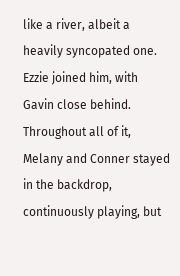like a river, albeit a heavily syncopated one. Ezzie joined him, with Gavin close behind. Throughout all of it, Melany and Conner stayed in the backdrop, continuously playing, but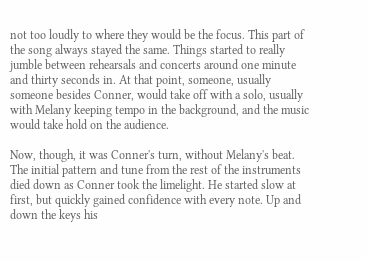not too loudly to where they would be the focus. This part of the song always stayed the same. Things started to really jumble between rehearsals and concerts around one minute and thirty seconds in. At that point, someone, usually someone besides Conner, would take off with a solo, usually with Melany keeping tempo in the background, and the music would take hold on the audience.

Now, though, it was Conner's turn, without Melany's beat. The initial pattern and tune from the rest of the instruments died down as Conner took the limelight. He started slow at first, but quickly gained confidence with every note. Up and down the keys his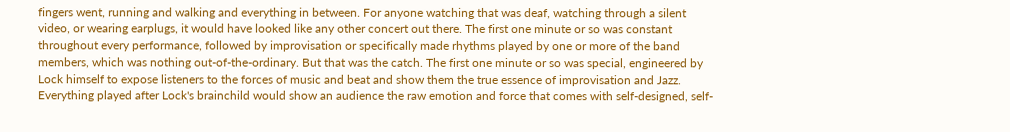fingers went, running and walking and everything in between. For anyone watching that was deaf, watching through a silent video, or wearing earplugs, it would have looked like any other concert out there. The first one minute or so was constant throughout every performance, followed by improvisation or specifically made rhythms played by one or more of the band members, which was nothing out-of-the-ordinary. But that was the catch. The first one minute or so was special, engineered by Lock himself to expose listeners to the forces of music and beat and show them the true essence of improvisation and Jazz. Everything played after Lock's brainchild would show an audience the raw emotion and force that comes with self-designed, self-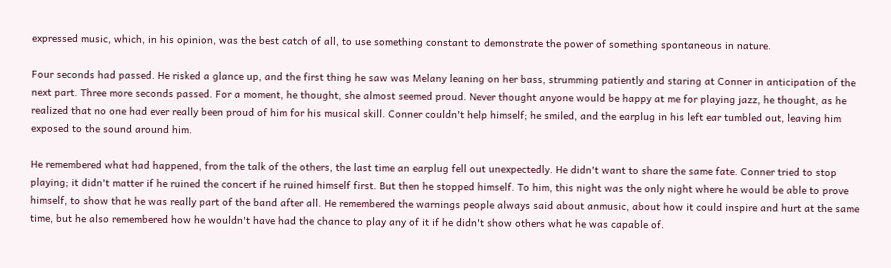expressed music, which, in his opinion, was the best catch of all, to use something constant to demonstrate the power of something spontaneous in nature.

Four seconds had passed. He risked a glance up, and the first thing he saw was Melany leaning on her bass, strumming patiently and staring at Conner in anticipation of the next part. Three more seconds passed. For a moment, he thought, she almost seemed proud. Never thought anyone would be happy at me for playing jazz, he thought, as he realized that no one had ever really been proud of him for his musical skill. Conner couldn't help himself; he smiled, and the earplug in his left ear tumbled out, leaving him exposed to the sound around him.

He remembered what had happened, from the talk of the others, the last time an earplug fell out unexpectedly. He didn't want to share the same fate. Conner tried to stop playing; it didn't matter if he ruined the concert if he ruined himself first. But then he stopped himself. To him, this night was the only night where he would be able to prove himself, to show that he was really part of the band after all. He remembered the warnings people always said about anmusic, about how it could inspire and hurt at the same time, but he also remembered how he wouldn't have had the chance to play any of it if he didn't show others what he was capable of.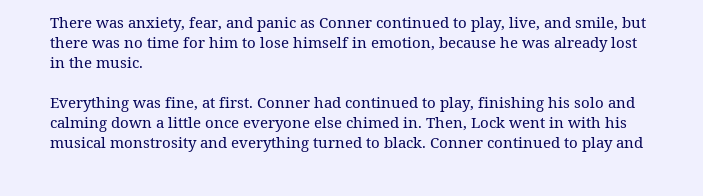There was anxiety, fear, and panic as Conner continued to play, live, and smile, but there was no time for him to lose himself in emotion, because he was already lost in the music.

Everything was fine, at first. Conner had continued to play, finishing his solo and calming down a little once everyone else chimed in. Then, Lock went in with his musical monstrosity and everything turned to black. Conner continued to play and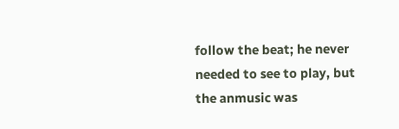follow the beat; he never needed to see to play, but the anmusic was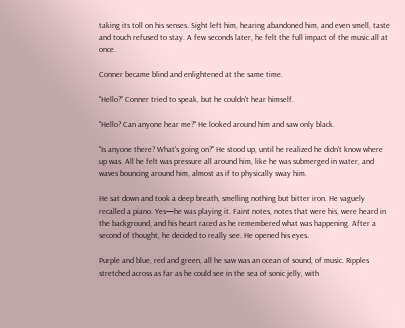taking its toll on his senses. Sight left him, hearing abandoned him, and even smell, taste and touch refused to stay. A few seconds later, he felt the full impact of the music all at once.

Conner became blind and enlightened at the same time.

"Hello?" Conner tried to speak, but he couldn't hear himself.

"Hello? Can anyone hear me?" He looked around him and saw only black.

"Is anyone there? What's going on?" He stood up, until he realized he didn't know where up was. All he felt was pressure all around him, like he was submerged in water, and waves bouncing around him, almost as if to physically sway him.

He sat down and took a deep breath, smelling nothing but bitter iron. He vaguely recalled a piano. Yes—he was playing it. Faint notes, notes that were his, were heard in the background, and his heart raced as he remembered what was happening. After a second of thought, he decided to really see. He opened his eyes.

Purple and blue, red and green, all he saw was an ocean of sound, of music. Ripples stretched across as far as he could see in the sea of sonic jelly, with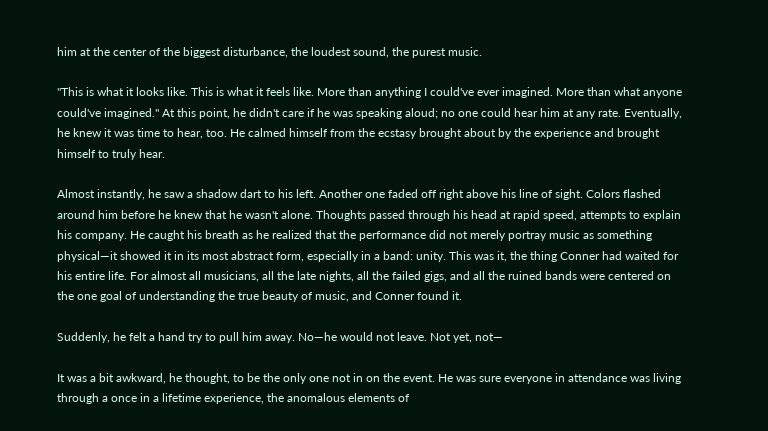him at the center of the biggest disturbance, the loudest sound, the purest music.

"This is what it looks like. This is what it feels like. More than anything I could've ever imagined. More than what anyone could've imagined." At this point, he didn't care if he was speaking aloud; no one could hear him at any rate. Eventually, he knew it was time to hear, too. He calmed himself from the ecstasy brought about by the experience and brought himself to truly hear.

Almost instantly, he saw a shadow dart to his left. Another one faded off right above his line of sight. Colors flashed around him before he knew that he wasn't alone. Thoughts passed through his head at rapid speed, attempts to explain his company. He caught his breath as he realized that the performance did not merely portray music as something physical—it showed it in its most abstract form, especially in a band: unity. This was it, the thing Conner had waited for his entire life. For almost all musicians, all the late nights, all the failed gigs, and all the ruined bands were centered on the one goal of understanding the true beauty of music, and Conner found it.

Suddenly, he felt a hand try to pull him away. No—he would not leave. Not yet, not—

It was a bit awkward, he thought, to be the only one not in on the event. He was sure everyone in attendance was living through a once in a lifetime experience, the anomalous elements of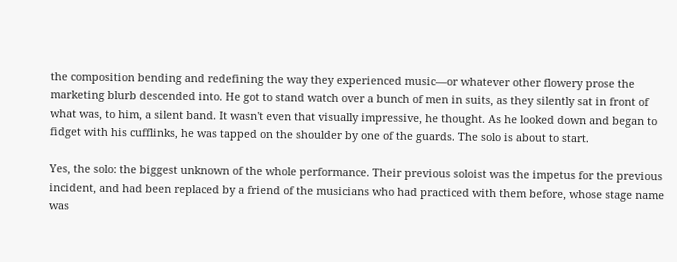the composition bending and redefining the way they experienced music—or whatever other flowery prose the marketing blurb descended into. He got to stand watch over a bunch of men in suits, as they silently sat in front of what was, to him, a silent band. It wasn't even that visually impressive, he thought. As he looked down and began to fidget with his cufflinks, he was tapped on the shoulder by one of the guards. The solo is about to start.

Yes, the solo: the biggest unknown of the whole performance. Their previous soloist was the impetus for the previous incident, and had been replaced by a friend of the musicians who had practiced with them before, whose stage name was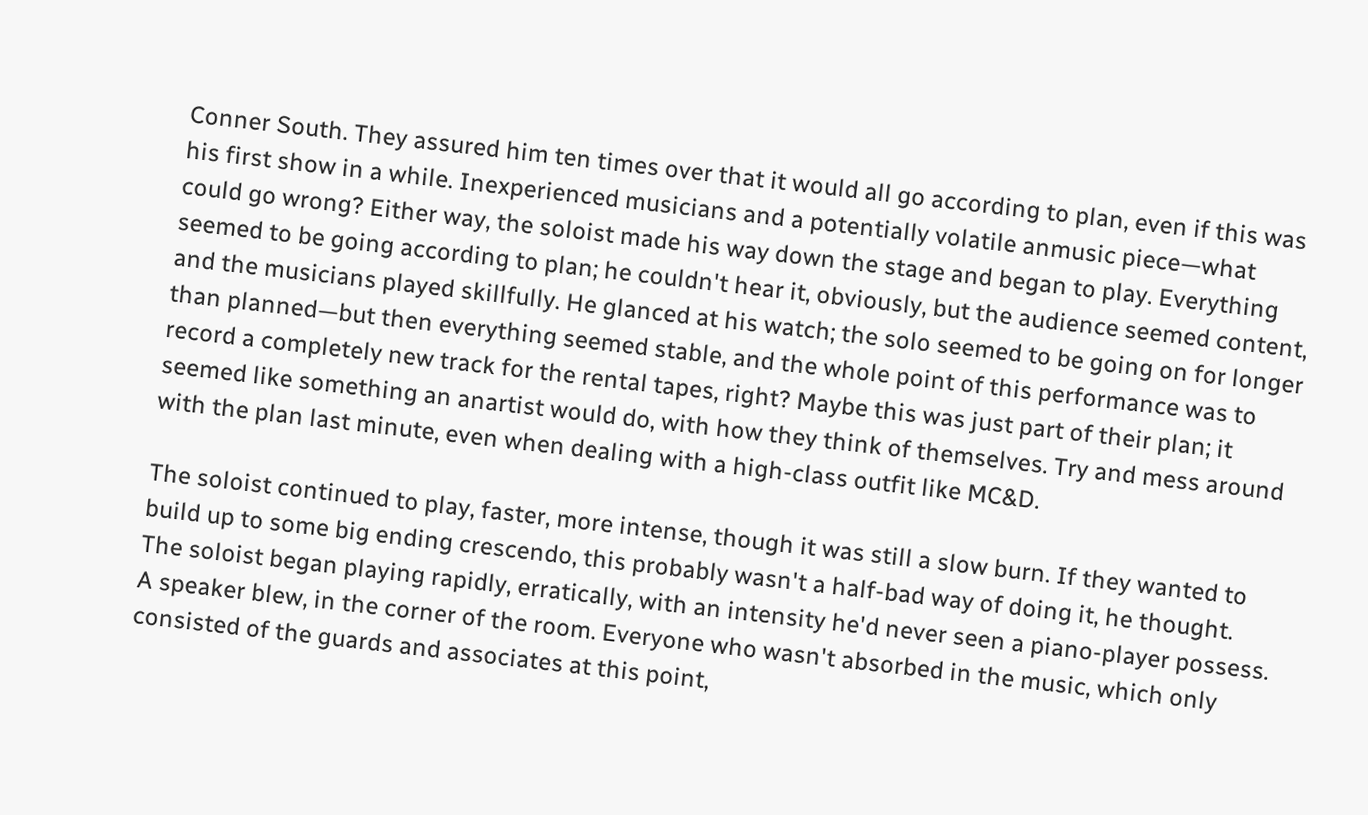Conner South. They assured him ten times over that it would all go according to plan, even if this was his first show in a while. Inexperienced musicians and a potentially volatile anmusic piece—what could go wrong? Either way, the soloist made his way down the stage and began to play. Everything seemed to be going according to plan; he couldn't hear it, obviously, but the audience seemed content, and the musicians played skillfully. He glanced at his watch; the solo seemed to be going on for longer than planned—but then everything seemed stable, and the whole point of this performance was to record a completely new track for the rental tapes, right? Maybe this was just part of their plan; it seemed like something an anartist would do, with how they think of themselves. Try and mess around with the plan last minute, even when dealing with a high-class outfit like MC&D.

The soloist continued to play, faster, more intense, though it was still a slow burn. If they wanted to build up to some big ending crescendo, this probably wasn't a half-bad way of doing it, he thought. The soloist began playing rapidly, erratically, with an intensity he'd never seen a piano-player possess. A speaker blew, in the corner of the room. Everyone who wasn't absorbed in the music, which only consisted of the guards and associates at this point,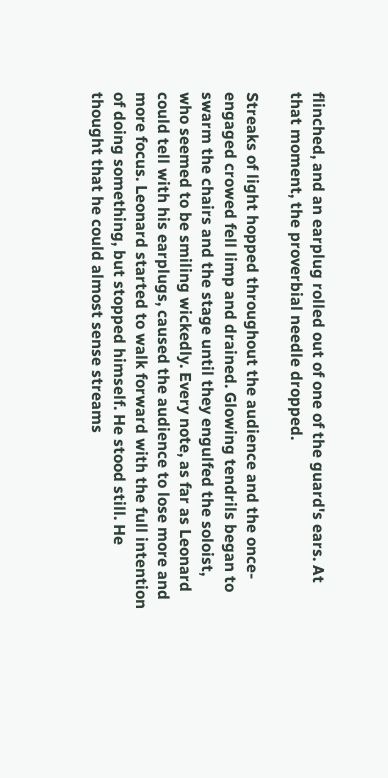flinched, and an earplug rolled out of one of the guard's ears. At that moment, the proverbial needle dropped.

Streaks of light hopped throughout the audience and the once-engaged crowed fell limp and drained. Glowing tendrils began to swarm the chairs and the stage until they engulfed the soloist, who seemed to be smiling wickedly. Every note, as far as Leonard could tell with his earplugs, caused the audience to lose more and more focus. Leonard started to walk forward with the full intention of doing something, but stopped himself. He stood still. He thought that he could almost sense streams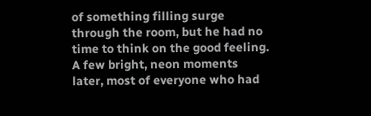of something filling surge through the room, but he had no time to think on the good feeling. A few bright, neon moments later, most of everyone who had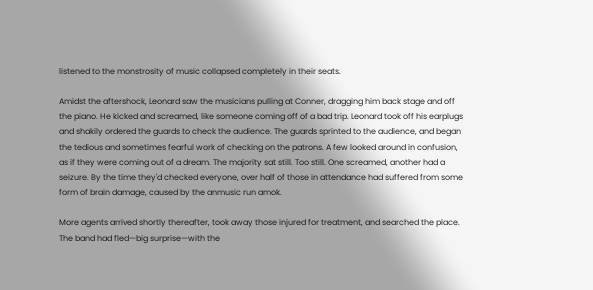listened to the monstrosity of music collapsed completely in their seats.

Amidst the aftershock, Leonard saw the musicians pulling at Conner, dragging him back stage and off the piano. He kicked and screamed, like someone coming off of a bad trip. Leonard took off his earplugs and shakily ordered the guards to check the audience. The guards sprinted to the audience, and began the tedious and sometimes fearful work of checking on the patrons. A few looked around in confusion, as if they were coming out of a dream. The majority sat still. Too still. One screamed, another had a seizure. By the time they'd checked everyone, over half of those in attendance had suffered from some form of brain damage, caused by the anmusic run amok.

More agents arrived shortly thereafter, took away those injured for treatment, and searched the place. The band had fled—big surprise—with the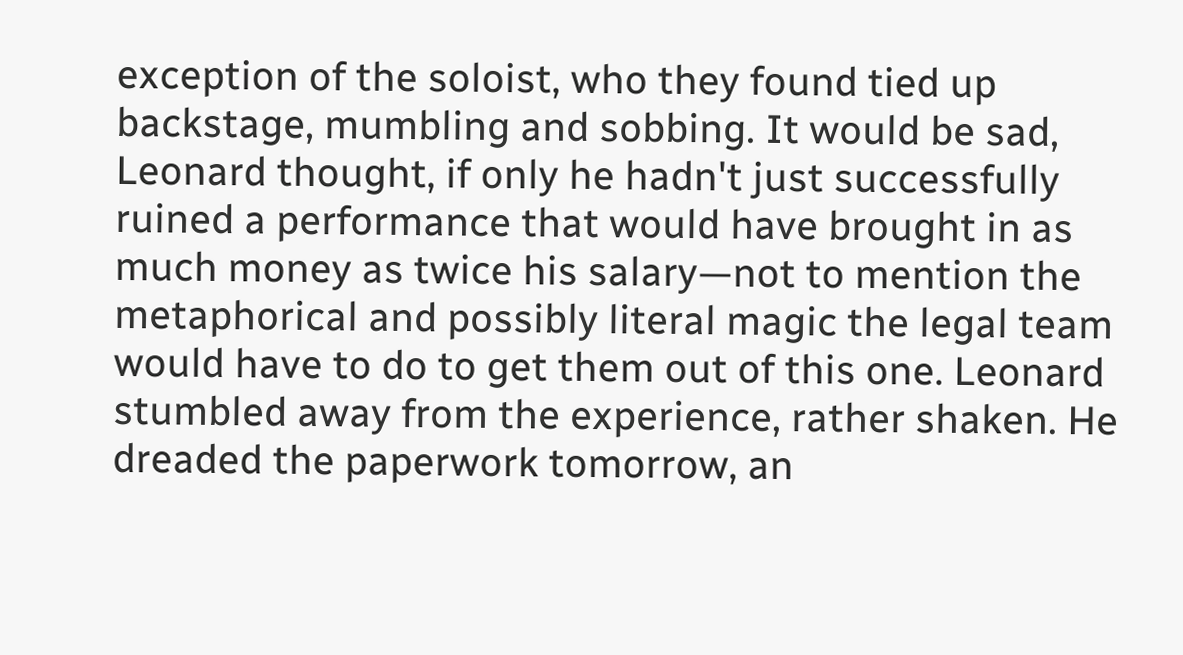exception of the soloist, who they found tied up backstage, mumbling and sobbing. It would be sad, Leonard thought, if only he hadn't just successfully ruined a performance that would have brought in as much money as twice his salary—not to mention the metaphorical and possibly literal magic the legal team would have to do to get them out of this one. Leonard stumbled away from the experience, rather shaken. He dreaded the paperwork tomorrow, an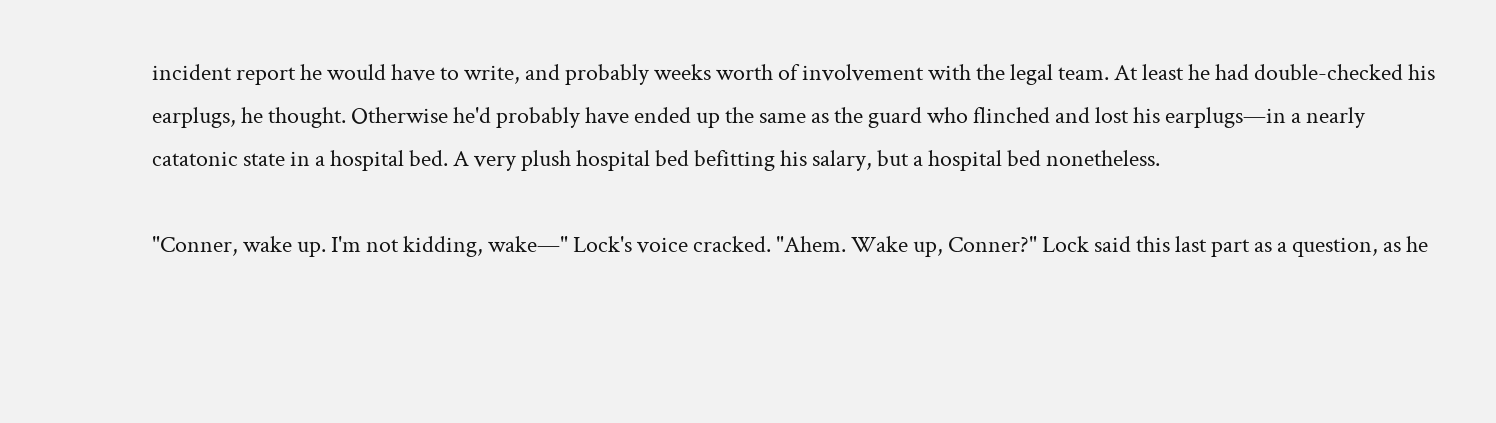incident report he would have to write, and probably weeks worth of involvement with the legal team. At least he had double-checked his earplugs, he thought. Otherwise he'd probably have ended up the same as the guard who flinched and lost his earplugs—in a nearly catatonic state in a hospital bed. A very plush hospital bed befitting his salary, but a hospital bed nonetheless.

"Conner, wake up. I'm not kidding, wake—" Lock's voice cracked. "Ahem. Wake up, Conner?" Lock said this last part as a question, as he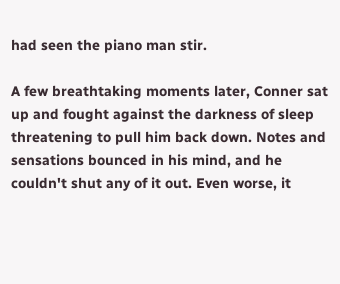had seen the piano man stir.

A few breathtaking moments later, Conner sat up and fought against the darkness of sleep threatening to pull him back down. Notes and sensations bounced in his mind, and he couldn't shut any of it out. Even worse, it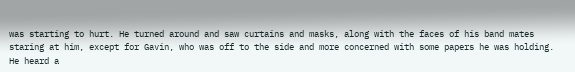was starting to hurt. He turned around and saw curtains and masks, along with the faces of his band mates staring at him, except for Gavin, who was off to the side and more concerned with some papers he was holding. He heard a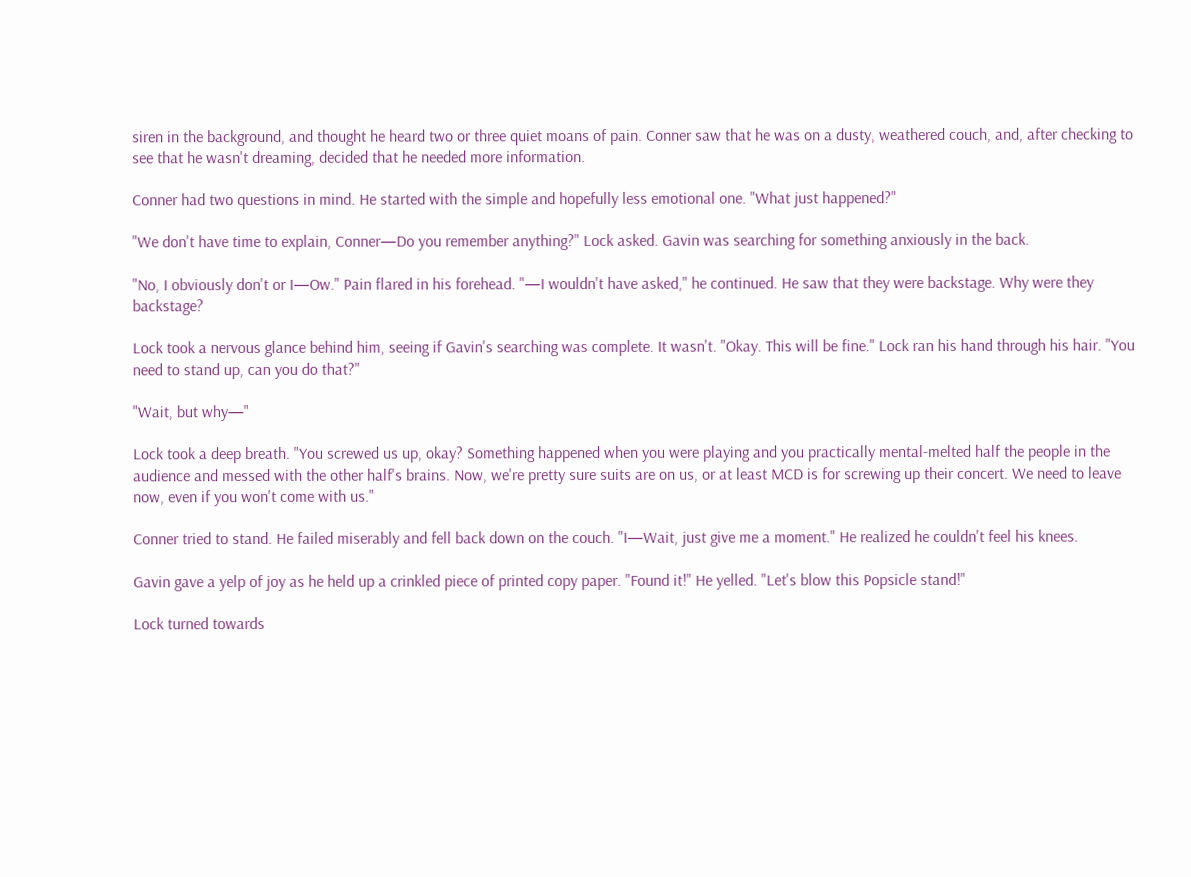siren in the background, and thought he heard two or three quiet moans of pain. Conner saw that he was on a dusty, weathered couch, and, after checking to see that he wasn't dreaming, decided that he needed more information.

Conner had two questions in mind. He started with the simple and hopefully less emotional one. "What just happened?"

"We don't have time to explain, Conner—Do you remember anything?" Lock asked. Gavin was searching for something anxiously in the back.

"No, I obviously don't or I—Ow." Pain flared in his forehead. "—I wouldn't have asked," he continued. He saw that they were backstage. Why were they backstage?

Lock took a nervous glance behind him, seeing if Gavin's searching was complete. It wasn't. "Okay. This will be fine." Lock ran his hand through his hair. "You need to stand up, can you do that?"

"Wait, but why—"

Lock took a deep breath. "You screwed us up, okay? Something happened when you were playing and you practically mental-melted half the people in the audience and messed with the other half's brains. Now, we're pretty sure suits are on us, or at least MCD is for screwing up their concert. We need to leave now, even if you won't come with us."

Conner tried to stand. He failed miserably and fell back down on the couch. "I—Wait, just give me a moment." He realized he couldn't feel his knees.

Gavin gave a yelp of joy as he held up a crinkled piece of printed copy paper. "Found it!" He yelled. "Let's blow this Popsicle stand!"

Lock turned towards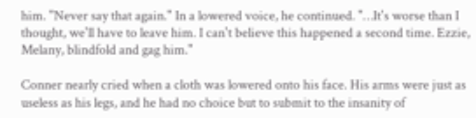him. "Never say that again." In a lowered voice, he continued. "…It's worse than I thought, we'll have to leave him. I can't believe this happened a second time. Ezzie, Melany, blindfold and gag him."

Conner nearly cried when a cloth was lowered onto his face. His arms were just as useless as his legs, and he had no choice but to submit to the insanity of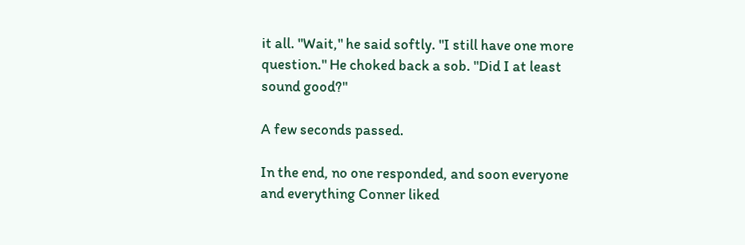it all. "Wait," he said softly. "I still have one more question." He choked back a sob. "Did I at least sound good?"

A few seconds passed.

In the end, no one responded, and soon everyone and everything Conner liked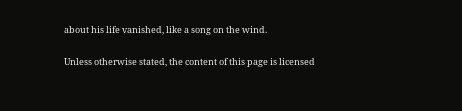about his life vanished, like a song on the wind.

Unless otherwise stated, the content of this page is licensed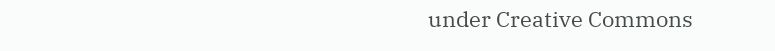under Creative Commons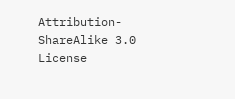Attribution-ShareAlike 3.0 License